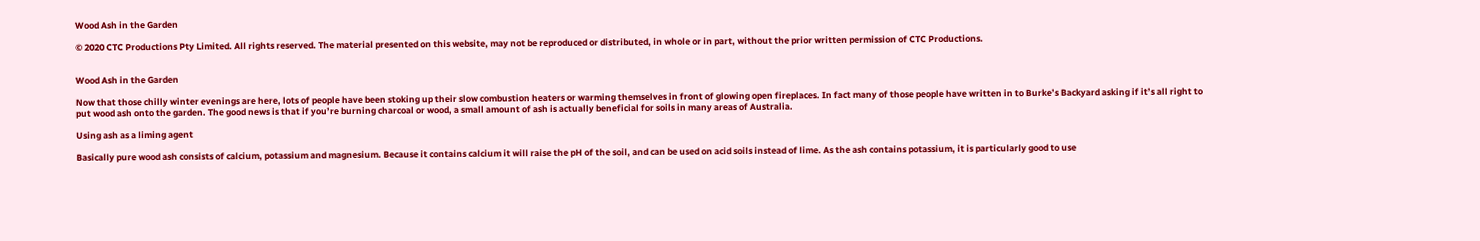Wood Ash in the Garden

© 2020 CTC Productions Pty Limited. All rights reserved. The material presented on this website, may not be reproduced or distributed, in whole or in part, without the prior written permission of CTC Productions.


Wood Ash in the Garden

Now that those chilly winter evenings are here, lots of people have been stoking up their slow combustion heaters or warming themselves in front of glowing open fireplaces. In fact many of those people have written in to Burke’s Backyard asking if it’s all right to put wood ash onto the garden. The good news is that if you’re burning charcoal or wood, a small amount of ash is actually beneficial for soils in many areas of Australia.

Using ash as a liming agent

Basically pure wood ash consists of calcium, potassium and magnesium. Because it contains calcium it will raise the pH of the soil, and can be used on acid soils instead of lime. As the ash contains potassium, it is particularly good to use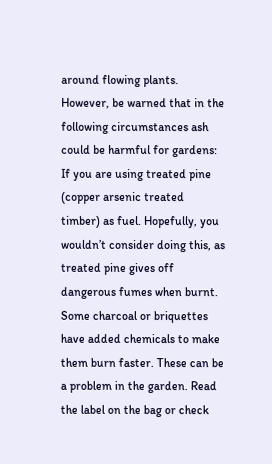around flowing plants. However, be warned that in the following circumstances ash could be harmful for gardens: If you are using treated pine (copper arsenic treated timber) as fuel. Hopefully, you wouldn’t consider doing this, as treated pine gives off dangerous fumes when burnt. Some charcoal or briquettes have added chemicals to make them burn faster. These can be a problem in the garden. Read the label on the bag or check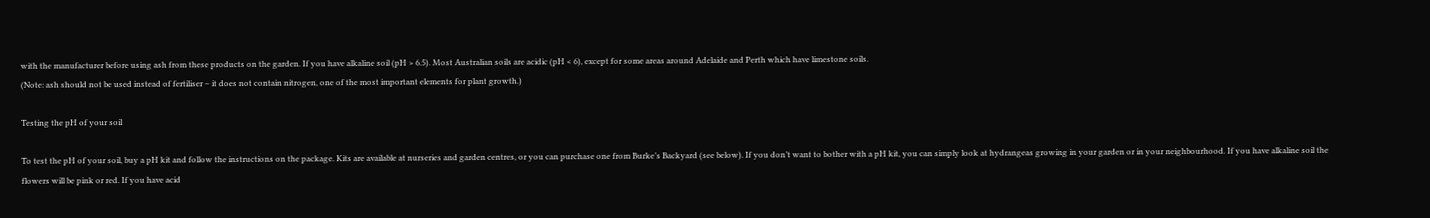with the manufacturer before using ash from these products on the garden. If you have alkaline soil (pH > 6.5). Most Australian soils are acidic (pH < 6), except for some areas around Adelaide and Perth which have limestone soils.
(Note: ash should not be used instead of fertiliser – it does not contain nitrogen, one of the most important elements for plant growth.)

Testing the pH of your soil

To test the pH of your soil, buy a pH kit and follow the instructions on the package. Kits are available at nurseries and garden centres, or you can purchase one from Burke’s Backyard (see below). If you don’t want to bother with a pH kit, you can simply look at hydrangeas growing in your garden or in your neighbourhood. If you have alkaline soil the flowers will be pink or red. If you have acid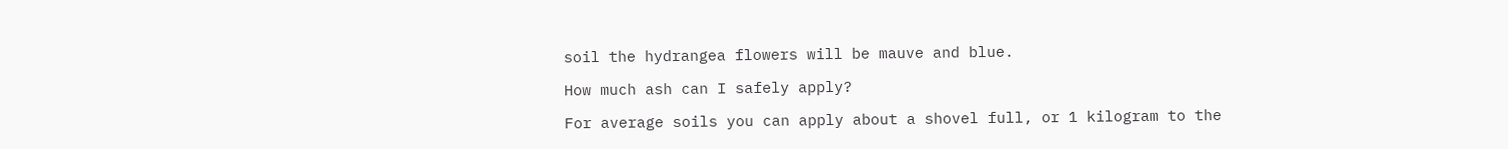soil the hydrangea flowers will be mauve and blue.

How much ash can I safely apply?

For average soils you can apply about a shovel full, or 1 kilogram to the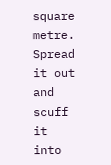square metre. Spread it out and scuff it into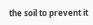the soil to prevent it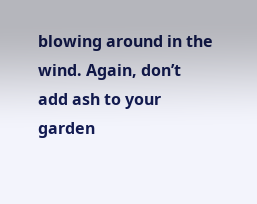blowing around in the wind. Again, don’t add ash to your garden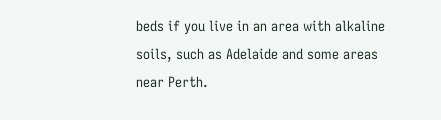beds if you live in an area with alkaline soils, such as Adelaide and some areas near Perth.